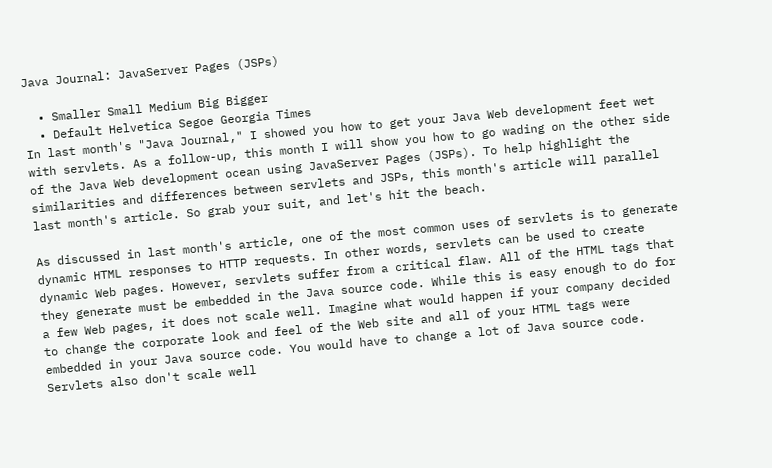Java Journal: JavaServer Pages (JSPs)

  • Smaller Small Medium Big Bigger
  • Default Helvetica Segoe Georgia Times
In last month's "Java Journal," I showed you how to get your Java Web development feet wet with servlets. As a follow-up, this month I will show you how to go wading on the other side of the Java Web development ocean using JavaServer Pages (JSPs). To help highlight the similarities and differences between servlets and JSPs, this month's article will parallel last month's article. So grab your suit, and let's hit the beach.

As discussed in last month's article, one of the most common uses of servlets is to generate dynamic HTML responses to HTTP requests. In other words, servlets can be used to create dynamic Web pages. However, servlets suffer from a critical flaw. All of the HTML tags that they generate must be embedded in the Java source code. While this is easy enough to do for a few Web pages, it does not scale well. Imagine what would happen if your company decided to change the corporate look and feel of the Web site and all of your HTML tags were embedded in your Java source code. You would have to change a lot of Java source code. Servlets also don't scale well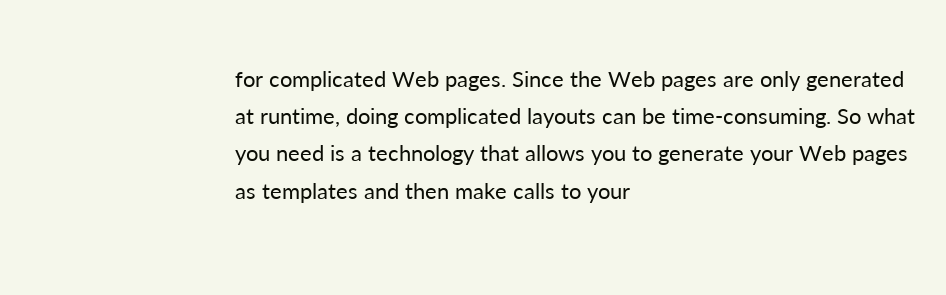for complicated Web pages. Since the Web pages are only generated at runtime, doing complicated layouts can be time-consuming. So what you need is a technology that allows you to generate your Web pages as templates and then make calls to your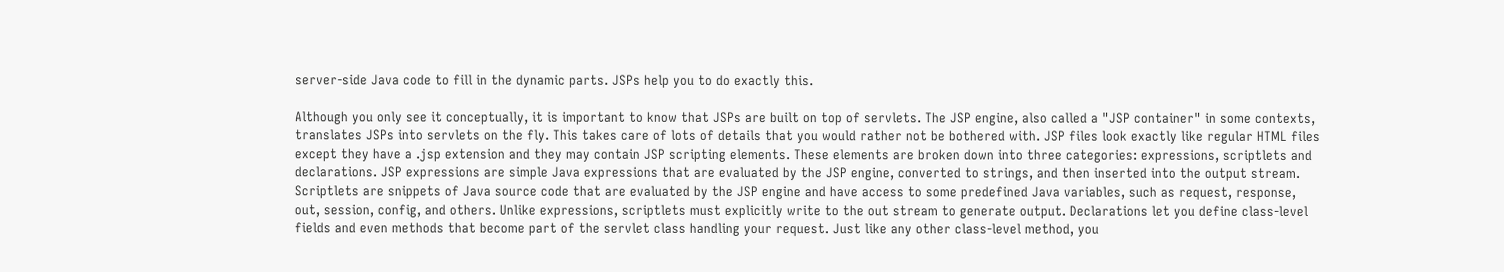server-side Java code to fill in the dynamic parts. JSPs help you to do exactly this.

Although you only see it conceptually, it is important to know that JSPs are built on top of servlets. The JSP engine, also called a "JSP container" in some contexts, translates JSPs into servlets on the fly. This takes care of lots of details that you would rather not be bothered with. JSP files look exactly like regular HTML files except they have a .jsp extension and they may contain JSP scripting elements. These elements are broken down into three categories: expressions, scriptlets and declarations. JSP expressions are simple Java expressions that are evaluated by the JSP engine, converted to strings, and then inserted into the output stream. Scriptlets are snippets of Java source code that are evaluated by the JSP engine and have access to some predefined Java variables, such as request, response, out, session, config, and others. Unlike expressions, scriptlets must explicitly write to the out stream to generate output. Declarations let you define class-level fields and even methods that become part of the servlet class handling your request. Just like any other class-level method, you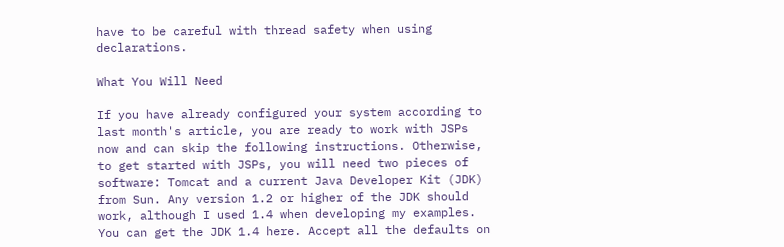have to be careful with thread safety when using declarations.

What You Will Need

If you have already configured your system according to last month's article, you are ready to work with JSPs now and can skip the following instructions. Otherwise, to get started with JSPs, you will need two pieces of software: Tomcat and a current Java Developer Kit (JDK) from Sun. Any version 1.2 or higher of the JDK should work, although I used 1.4 when developing my examples. You can get the JDK 1.4 here. Accept all the defaults on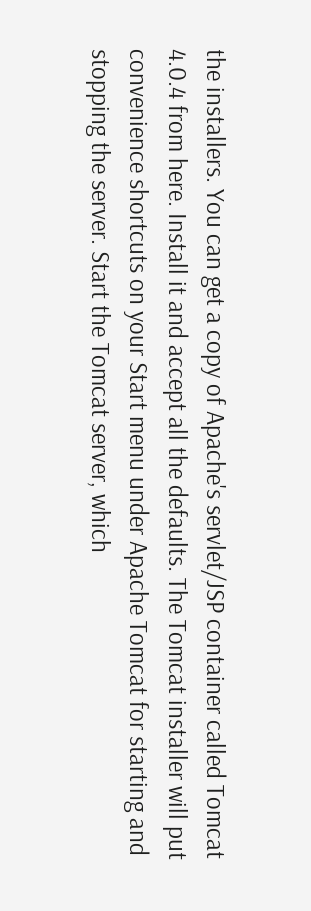the installers. You can get a copy of Apache's servlet/JSP container called Tomcat 4.0.4 from here. Install it and accept all the defaults. The Tomcat installer will put convenience shortcuts on your Start menu under Apache Tomcat for starting and stopping the server. Start the Tomcat server, which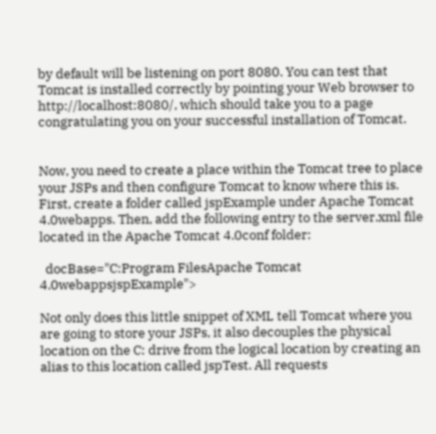by default will be listening on port 8080. You can test that Tomcat is installed correctly by pointing your Web browser to http://localhost:8080/, which should take you to a page congratulating you on your successful installation of Tomcat.


Now, you need to create a place within the Tomcat tree to place your JSPs and then configure Tomcat to know where this is. First, create a folder called jspExample under Apache Tomcat 4.0webapps. Then, add the following entry to the server.xml file located in the Apache Tomcat 4.0conf folder:

  docBase="C:Program FilesApache Tomcat 4.0webappsjspExample">

Not only does this little snippet of XML tell Tomcat where you are going to store your JSPs, it also decouples the physical location on the C: drive from the logical location by creating an alias to this location called jspTest. All requests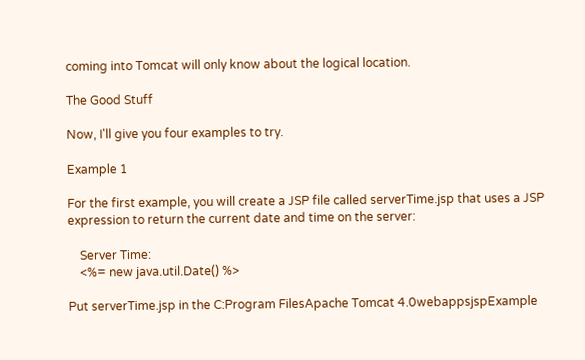coming into Tomcat will only know about the logical location.

The Good Stuff

Now, I'll give you four examples to try.

Example 1

For the first example, you will create a JSP file called serverTime.jsp that uses a JSP expression to return the current date and time on the server:

    Server Time:
    <%= new java.util.Date() %>

Put serverTime.jsp in the C:Program FilesApache Tomcat 4.0webappsjspExample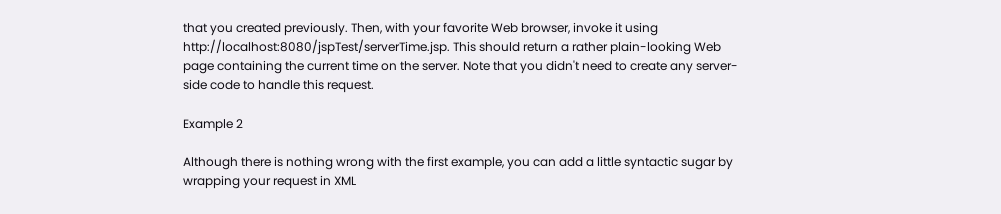that you created previously. Then, with your favorite Web browser, invoke it using http://localhost:8080/jspTest/serverTime.jsp. This should return a rather plain-looking Web page containing the current time on the server. Note that you didn't need to create any server-side code to handle this request.

Example 2

Although there is nothing wrong with the first example, you can add a little syntactic sugar by wrapping your request in XML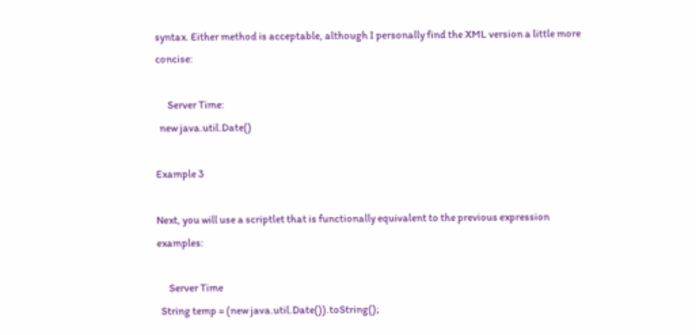syntax. Either method is acceptable, although I personally find the XML version a little more concise:

      Server Time:
  new java.util.Date()

Example 3

Next, you will use a scriptlet that is functionally equivalent to the previous expression examples:

      Server Time
  String temp = (new java.util.Date()).toString();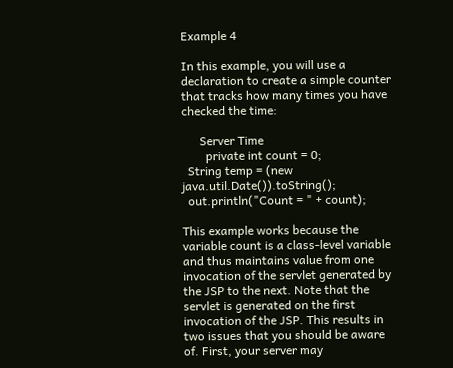Example 4

In this example, you will use a declaration to create a simple counter that tracks how many times you have checked the time:

      Server Time
        private int count = 0;
  String temp = (new java.util.Date()).toString();
  out.println("Count = " + count);

This example works because the variable count is a class-level variable and thus maintains value from one invocation of the servlet generated by the JSP to the next. Note that the servlet is generated on the first invocation of the JSP. This results in two issues that you should be aware of. First, your server may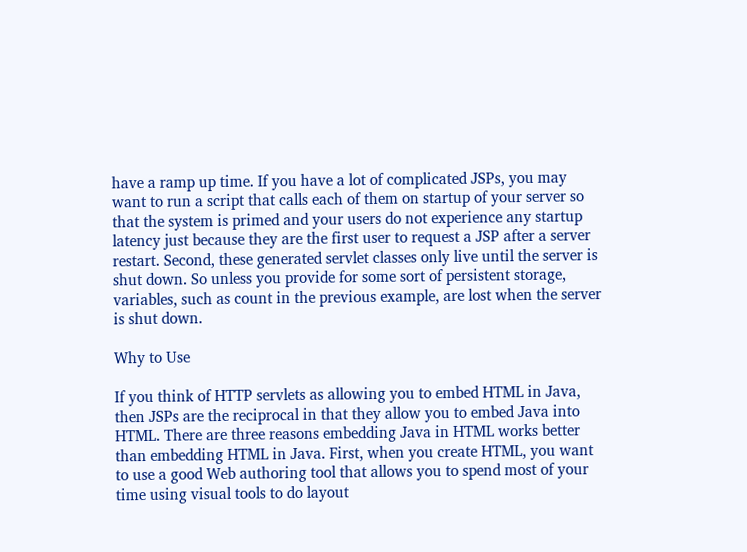have a ramp up time. If you have a lot of complicated JSPs, you may want to run a script that calls each of them on startup of your server so that the system is primed and your users do not experience any startup latency just because they are the first user to request a JSP after a server restart. Second, these generated servlet classes only live until the server is shut down. So unless you provide for some sort of persistent storage, variables, such as count in the previous example, are lost when the server is shut down.

Why to Use

If you think of HTTP servlets as allowing you to embed HTML in Java, then JSPs are the reciprocal in that they allow you to embed Java into HTML. There are three reasons embedding Java in HTML works better than embedding HTML in Java. First, when you create HTML, you want to use a good Web authoring tool that allows you to spend most of your time using visual tools to do layout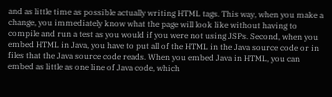and as little time as possible actually writing HTML tags. This way, when you make a change, you immediately know what the page will look like without having to compile and run a test as you would if you were not using JSPs. Second, when you embed HTML in Java, you have to put all of the HTML in the Java source code or in files that the Java source code reads. When you embed Java in HTML, you can embed as little as one line of Java code, which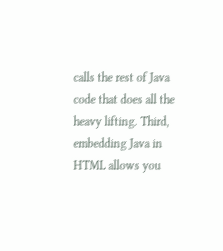calls the rest of Java code that does all the heavy lifting. Third, embedding Java in HTML allows you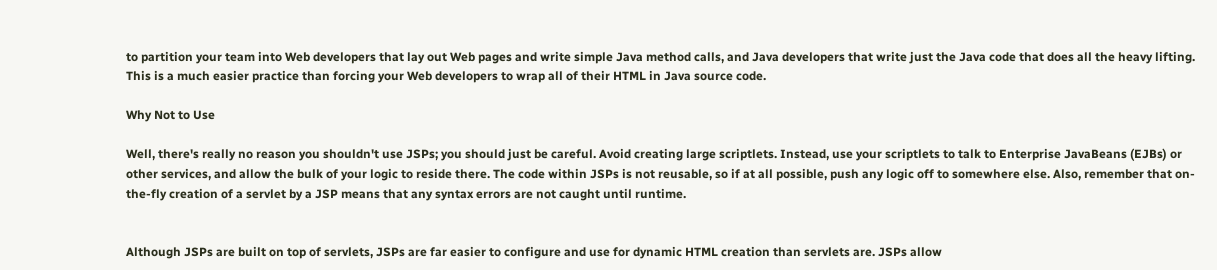to partition your team into Web developers that lay out Web pages and write simple Java method calls, and Java developers that write just the Java code that does all the heavy lifting. This is a much easier practice than forcing your Web developers to wrap all of their HTML in Java source code.

Why Not to Use

Well, there's really no reason you shouldn't use JSPs; you should just be careful. Avoid creating large scriptlets. Instead, use your scriptlets to talk to Enterprise JavaBeans (EJBs) or other services, and allow the bulk of your logic to reside there. The code within JSPs is not reusable, so if at all possible, push any logic off to somewhere else. Also, remember that on-the-fly creation of a servlet by a JSP means that any syntax errors are not caught until runtime.


Although JSPs are built on top of servlets, JSPs are far easier to configure and use for dynamic HTML creation than servlets are. JSPs allow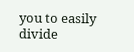you to easily divide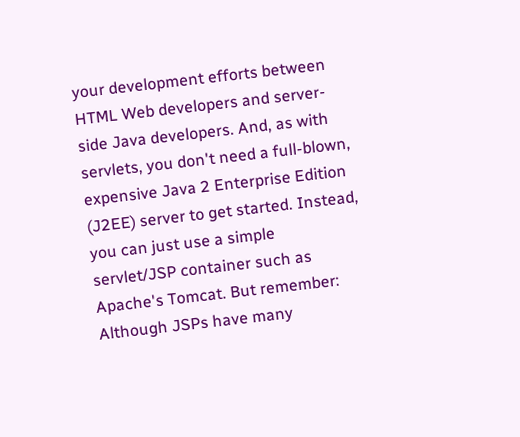your development efforts between HTML Web developers and server-side Java developers. And, as with servlets, you don't need a full-blown, expensive Java 2 Enterprise Edition (J2EE) server to get started. Instead, you can just use a simple servlet/JSP container such as Apache's Tomcat. But remember: Although JSPs have many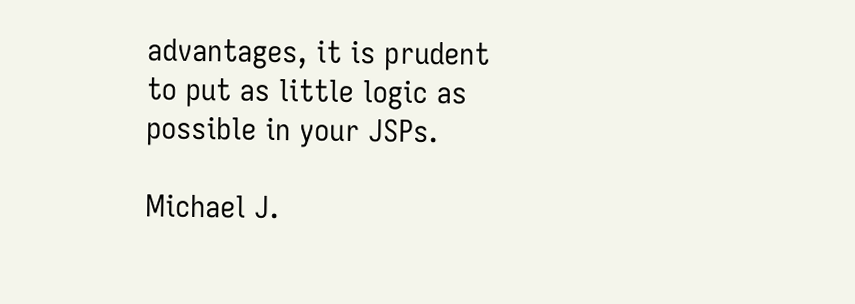advantages, it is prudent to put as little logic as possible in your JSPs.

Michael J.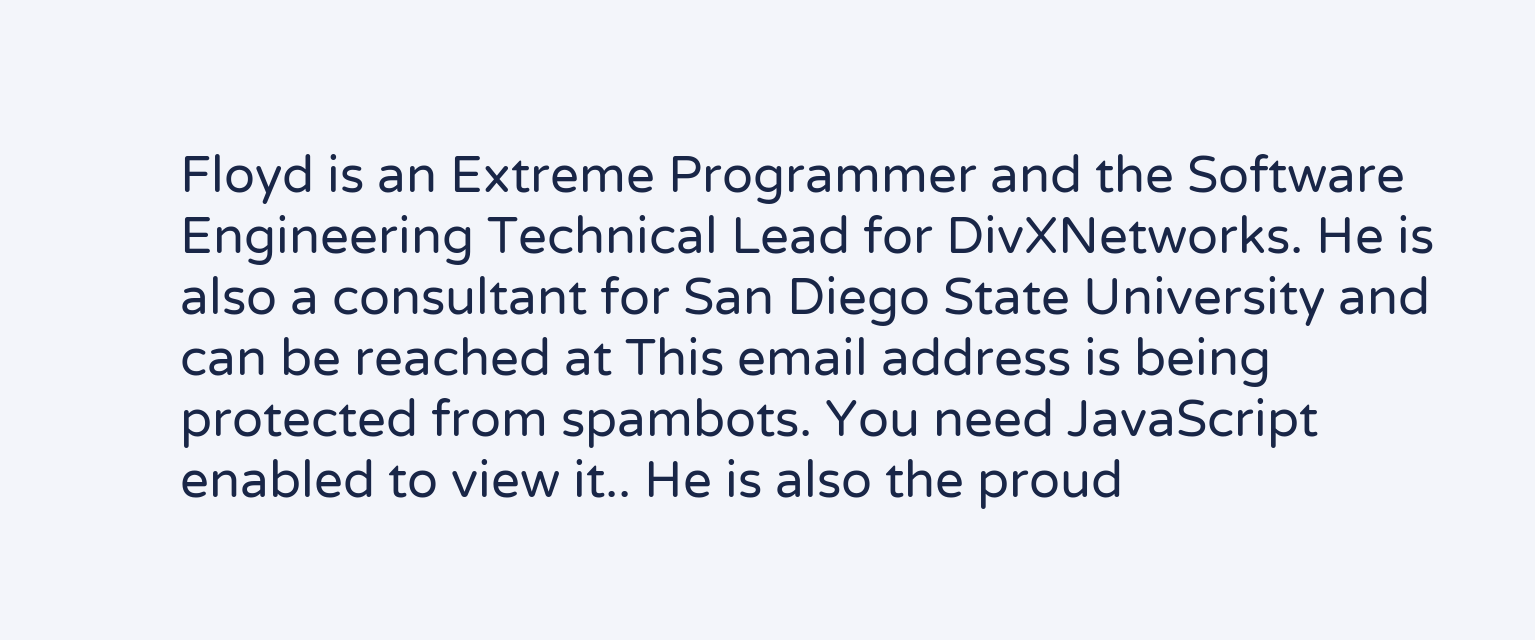Floyd is an Extreme Programmer and the Software Engineering Technical Lead for DivXNetworks. He is also a consultant for San Diego State University and can be reached at This email address is being protected from spambots. You need JavaScript enabled to view it.. He is also the proud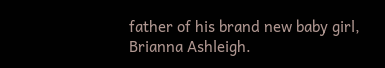father of his brand new baby girl, Brianna Ashleigh.